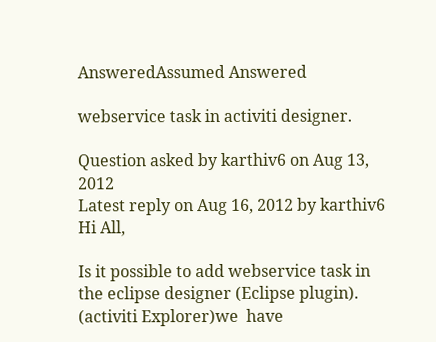AnsweredAssumed Answered

webservice task in activiti designer.

Question asked by karthiv6 on Aug 13, 2012
Latest reply on Aug 16, 2012 by karthiv6
Hi All,

Is it possible to add webservice task in the eclipse designer (Eclipse plugin).
(activiti Explorer)we  have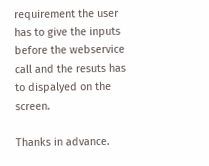requirement the user has to give the inputs before the webservice call and the resuts has to dispalyed on the screen.

Thanks in advance.